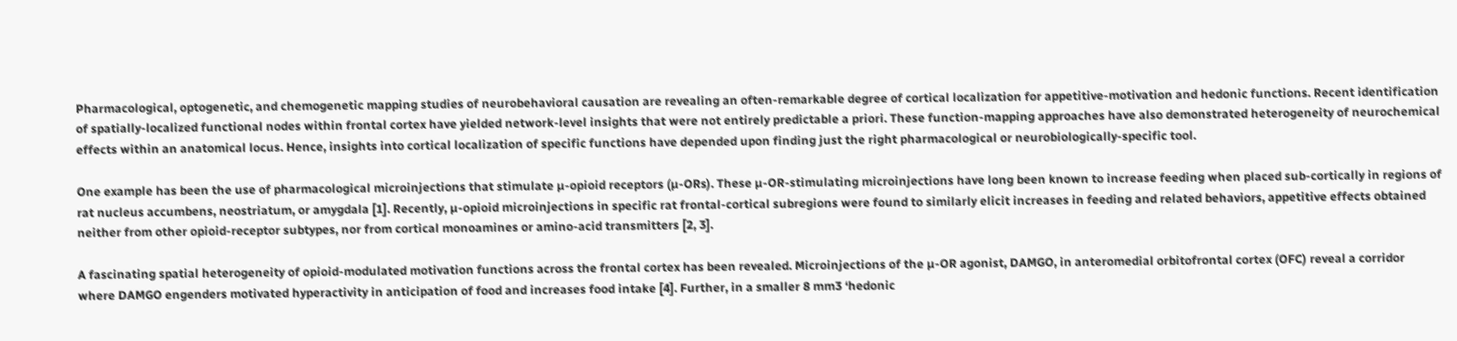Pharmacological, optogenetic, and chemogenetic mapping studies of neurobehavioral causation are revealing an often-remarkable degree of cortical localization for appetitive-motivation and hedonic functions. Recent identification of spatially-localized functional nodes within frontal cortex have yielded network-level insights that were not entirely predictable a priori. These function-mapping approaches have also demonstrated heterogeneity of neurochemical effects within an anatomical locus. Hence, insights into cortical localization of specific functions have depended upon finding just the right pharmacological or neurobiologically-specific tool.

One example has been the use of pharmacological microinjections that stimulate µ-opioid receptors (µ-ORs). These µ-OR-stimulating microinjections have long been known to increase feeding when placed sub-cortically in regions of rat nucleus accumbens, neostriatum, or amygdala [1]. Recently, µ-opioid microinjections in specific rat frontal-cortical subregions were found to similarly elicit increases in feeding and related behaviors, appetitive effects obtained neither from other opioid-receptor subtypes, nor from cortical monoamines or amino-acid transmitters [2, 3].

A fascinating spatial heterogeneity of opioid-modulated motivation functions across the frontal cortex has been revealed. Microinjections of the µ-OR agonist, DAMGO, in anteromedial orbitofrontal cortex (OFC) reveal a corridor where DAMGO engenders motivated hyperactivity in anticipation of food and increases food intake [4]. Further, in a smaller 8 mm3 ‘hedonic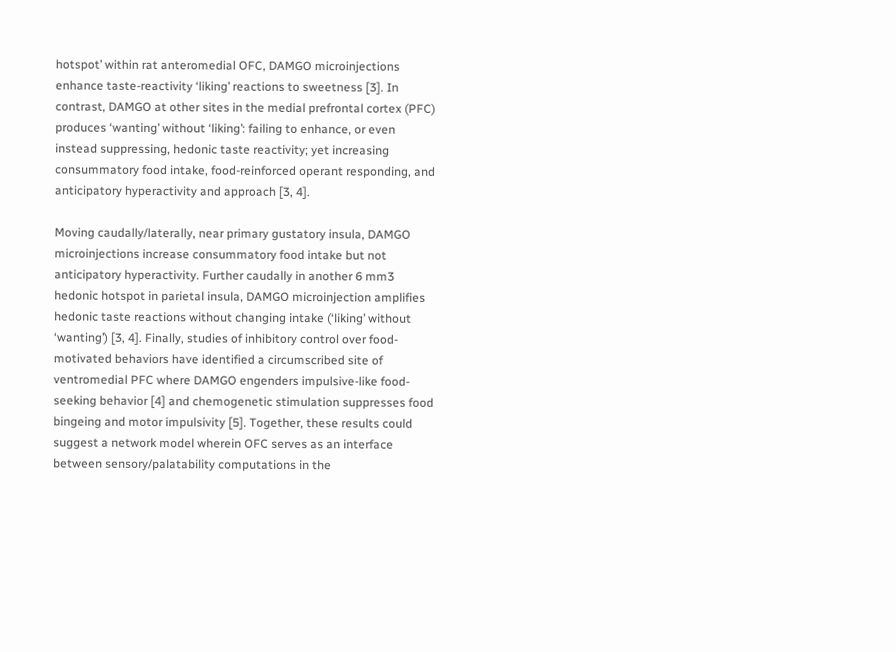hotspot’ within rat anteromedial OFC, DAMGO microinjections enhance taste-reactivity ‘liking’ reactions to sweetness [3]. In contrast, DAMGO at other sites in the medial prefrontal cortex (PFC) produces ‘wanting’ without ‘liking’: failing to enhance, or even instead suppressing, hedonic taste reactivity; yet increasing consummatory food intake, food-reinforced operant responding, and anticipatory hyperactivity and approach [3, 4].

Moving caudally/laterally, near primary gustatory insula, DAMGO microinjections increase consummatory food intake but not anticipatory hyperactivity. Further caudally in another 6 mm3 hedonic hotspot in parietal insula, DAMGO microinjection amplifies hedonic taste reactions without changing intake (‘liking’ without ‘wanting’) [3, 4]. Finally, studies of inhibitory control over food-motivated behaviors have identified a circumscribed site of ventromedial PFC where DAMGO engenders impulsive-like food-seeking behavior [4] and chemogenetic stimulation suppresses food bingeing and motor impulsivity [5]. Together, these results could suggest a network model wherein OFC serves as an interface between sensory/palatability computations in the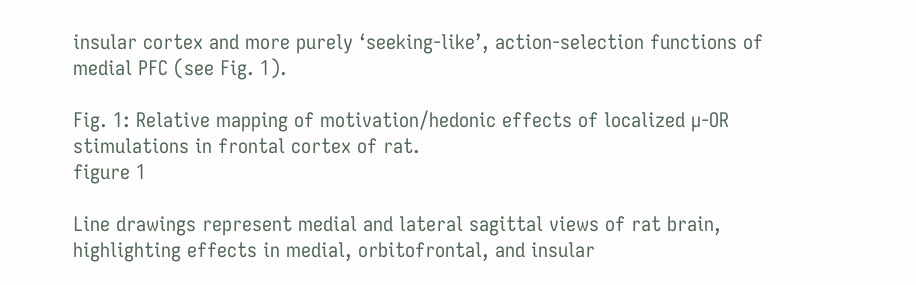insular cortex and more purely ‘seeking-like’, action-selection functions of medial PFC (see Fig. 1).

Fig. 1: Relative mapping of motivation/hedonic effects of localized µ-OR stimulations in frontal cortex of rat.
figure 1

Line drawings represent medial and lateral sagittal views of rat brain, highlighting effects in medial, orbitofrontal, and insular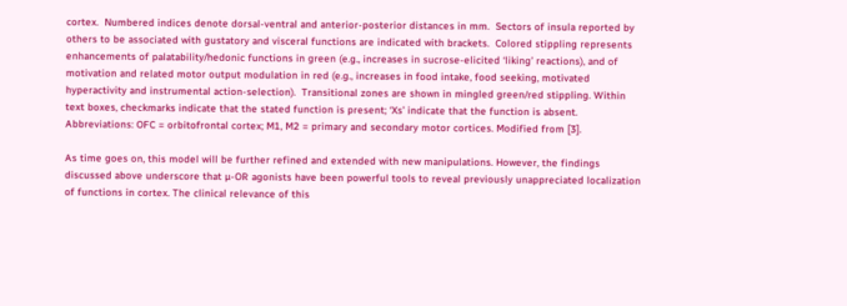cortex.  Numbered indices denote dorsal-ventral and anterior-posterior distances in mm.  Sectors of insula reported by others to be associated with gustatory and visceral functions are indicated with brackets.  Colored stippling represents enhancements of palatability/hedonic functions in green (e.g., increases in sucrose-elicited ‘liking’ reactions), and of motivation and related motor output modulation in red (e.g., increases in food intake, food seeking, motivated hyperactivity and instrumental action-selection).  Transitional zones are shown in mingled green/red stippling. Within text boxes, checkmarks indicate that the stated function is present; ‘Xs’ indicate that the function is absent. Abbreviations: OFC = orbitofrontal cortex; M1, M2 = primary and secondary motor cortices. Modified from [3].

As time goes on, this model will be further refined and extended with new manipulations. However, the findings discussed above underscore that µ-OR agonists have been powerful tools to reveal previously unappreciated localization of functions in cortex. The clinical relevance of this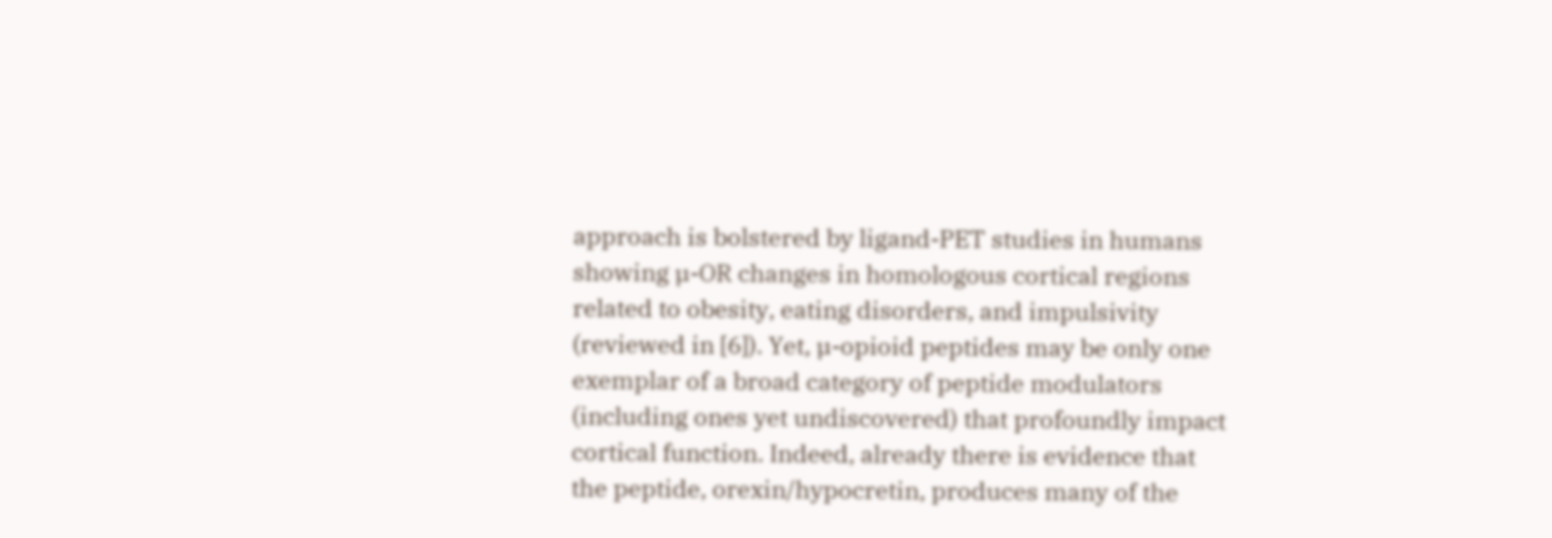approach is bolstered by ligand-PET studies in humans showing µ-OR changes in homologous cortical regions related to obesity, eating disorders, and impulsivity (reviewed in [6]). Yet, µ-opioid peptides may be only one exemplar of a broad category of peptide modulators (including ones yet undiscovered) that profoundly impact cortical function. Indeed, already there is evidence that the peptide, orexin/hypocretin, produces many of the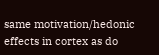same motivation/hedonic effects in cortex as do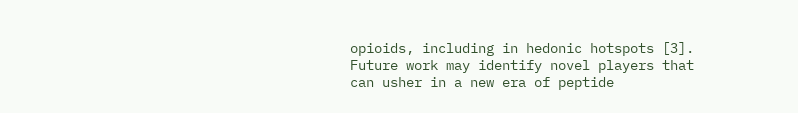opioids, including in hedonic hotspots [3]. Future work may identify novel players that can usher in a new era of peptide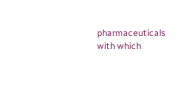pharmaceuticals with which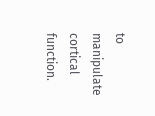to manipulate cortical function.